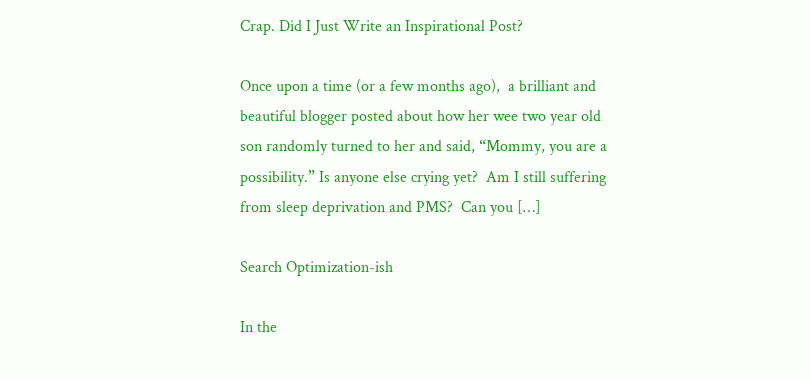Crap. Did I Just Write an Inspirational Post?

Once upon a time (or a few months ago),  a brilliant and beautiful blogger posted about how her wee two year old son randomly turned to her and said, “Mommy, you are a possibility.” Is anyone else crying yet?  Am I still suffering from sleep deprivation and PMS?  Can you […]

Search Optimization-ish

In the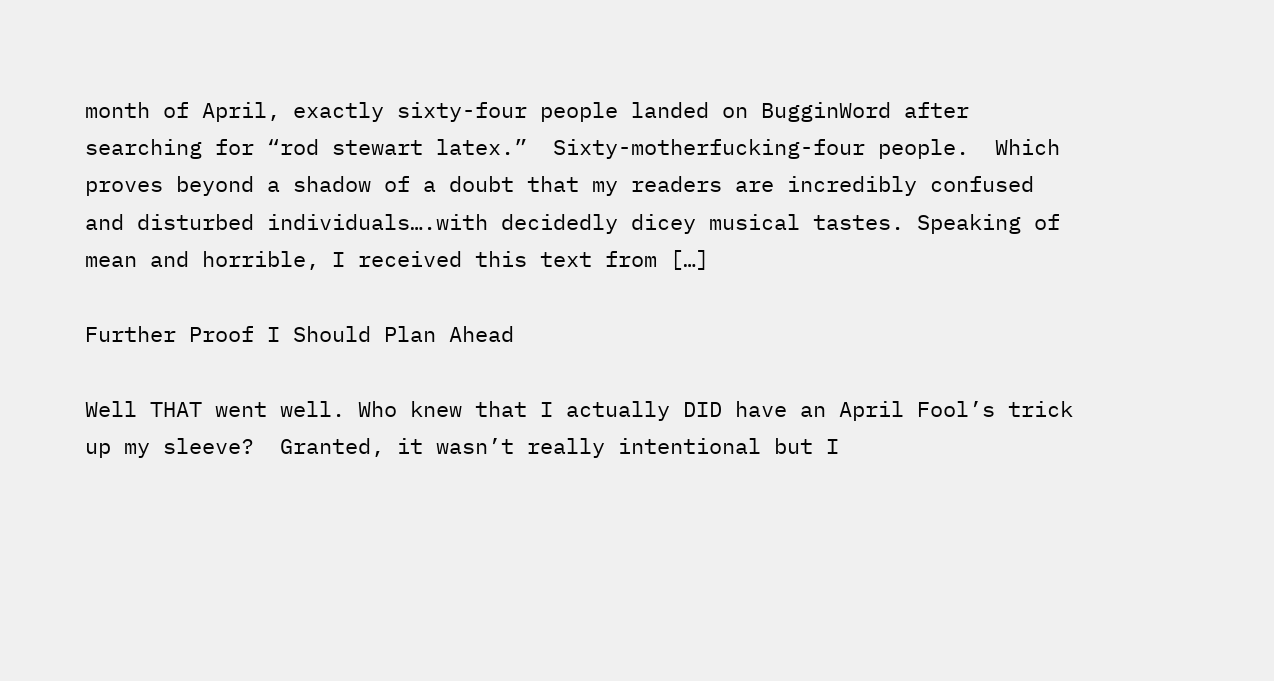month of April, exactly sixty-four people landed on BugginWord after searching for “rod stewart latex.”  Sixty-motherfucking-four people.  Which proves beyond a shadow of a doubt that my readers are incredibly confused and disturbed individuals….with decidedly dicey musical tastes. Speaking of mean and horrible, I received this text from […]

Further Proof I Should Plan Ahead

Well THAT went well. Who knew that I actually DID have an April Fool’s trick up my sleeve?  Granted, it wasn’t really intentional but I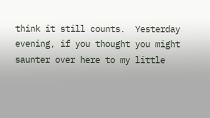think it still counts.  Yesterday evening, if you thought you might saunter over here to my little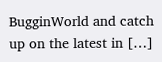BugginWorld and catch up on the latest in […]